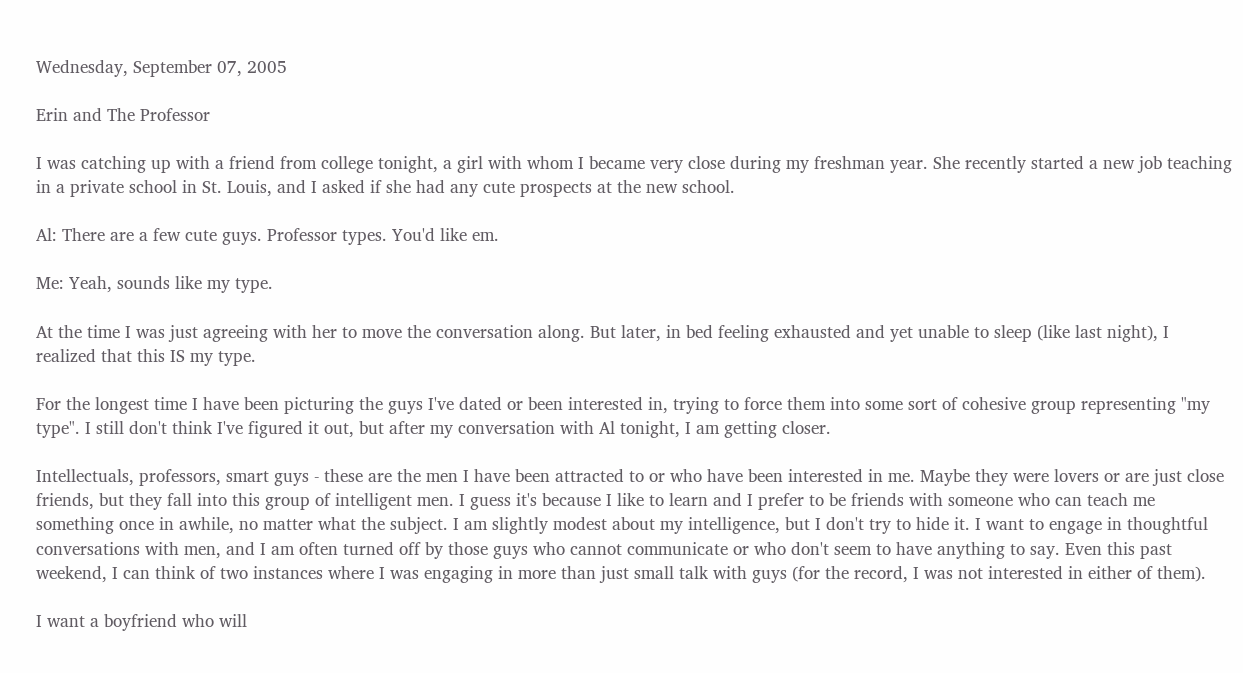Wednesday, September 07, 2005

Erin and The Professor

I was catching up with a friend from college tonight, a girl with whom I became very close during my freshman year. She recently started a new job teaching in a private school in St. Louis, and I asked if she had any cute prospects at the new school.

Al: There are a few cute guys. Professor types. You'd like em.

Me: Yeah, sounds like my type.

At the time I was just agreeing with her to move the conversation along. But later, in bed feeling exhausted and yet unable to sleep (like last night), I realized that this IS my type.

For the longest time I have been picturing the guys I've dated or been interested in, trying to force them into some sort of cohesive group representing "my type". I still don't think I've figured it out, but after my conversation with Al tonight, I am getting closer.

Intellectuals, professors, smart guys - these are the men I have been attracted to or who have been interested in me. Maybe they were lovers or are just close friends, but they fall into this group of intelligent men. I guess it's because I like to learn and I prefer to be friends with someone who can teach me something once in awhile, no matter what the subject. I am slightly modest about my intelligence, but I don't try to hide it. I want to engage in thoughtful conversations with men, and I am often turned off by those guys who cannot communicate or who don't seem to have anything to say. Even this past weekend, I can think of two instances where I was engaging in more than just small talk with guys (for the record, I was not interested in either of them).

I want a boyfriend who will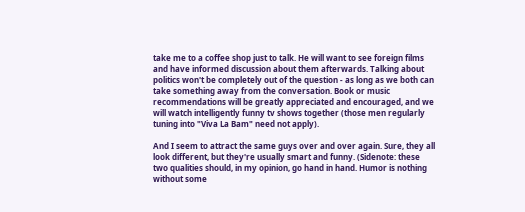take me to a coffee shop just to talk. He will want to see foreign films and have informed discussion about them afterwards. Talking about politics won't be completely out of the question - as long as we both can take something away from the conversation. Book or music recommendations will be greatly appreciated and encouraged, and we will watch intelligently funny tv shows together (those men regularly tuning into "Viva La Bam" need not apply).

And I seem to attract the same guys over and over again. Sure, they all look different, but they're usually smart and funny. (Sidenote: these two qualities should, in my opinion, go hand in hand. Humor is nothing without some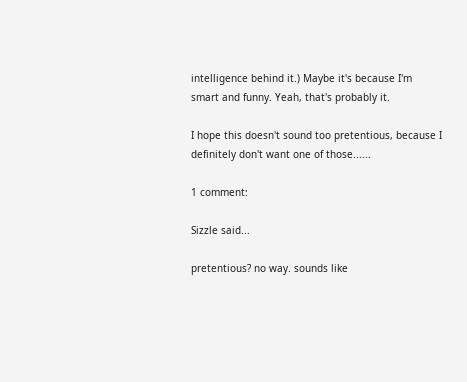intelligence behind it.) Maybe it's because I'm smart and funny. Yeah, that's probably it.

I hope this doesn't sound too pretentious, because I definitely don't want one of those......

1 comment:

Sizzle said...

pretentious? no way. sounds like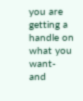you are getting a handle on what you want- and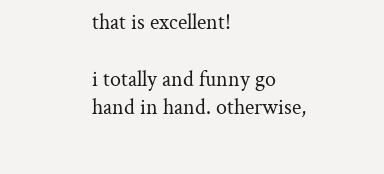that is excellent!

i totally and funny go hand in hand. otherwise,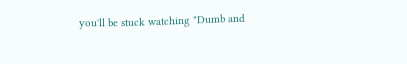you'll be stuck watching "Dumb and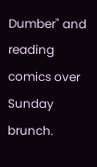Dumber" and reading comics over Sunday brunch.